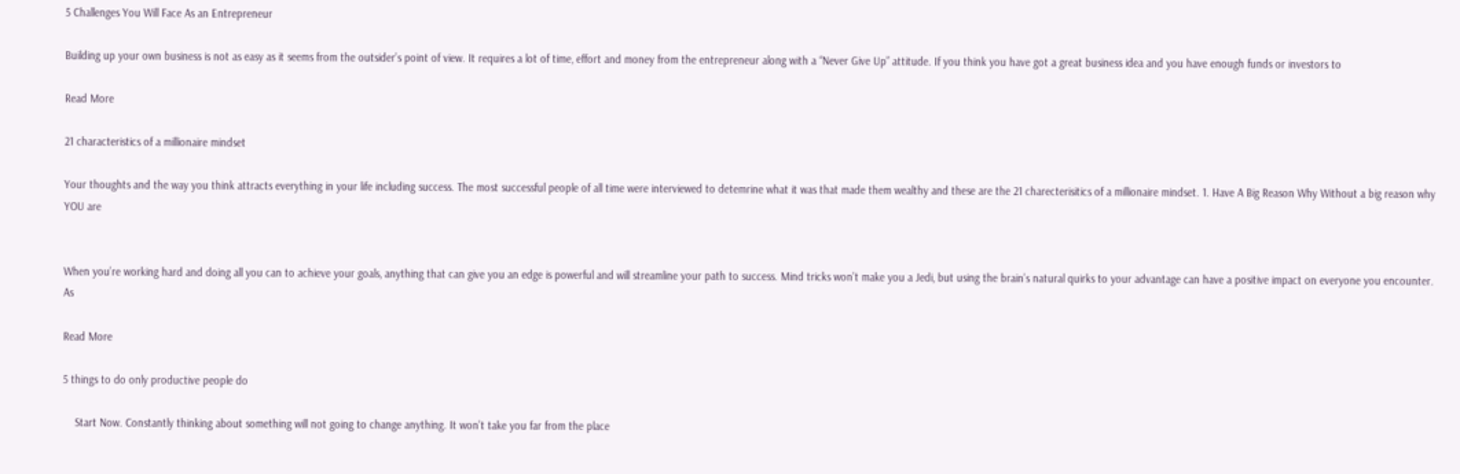5 Challenges You Will Face As an Entrepreneur

Building up your own business is not as easy as it seems from the outsider’s point of view. It requires a lot of time, effort and money from the entrepreneur along with a “Never Give Up” attitude. If you think you have got a great business idea and you have enough funds or investors to

Read More

21 characteristics of a millionaire mindset

Your thoughts and the way you think attracts everything in your life including success. The most successful people of all time were interviewed to detemrine what it was that made them wealthy and these are the 21 charecterisitics of a millionaire mindset. 1. Have A Big Reason Why Without a big reason why YOU are


When you’re working hard and doing all you can to achieve your goals, anything that can give you an edge is powerful and will streamline your path to success. Mind tricks won’t make you a Jedi, but using the brain’s natural quirks to your advantage can have a positive impact on everyone you encounter. As

Read More

5 things to do only productive people do

    Start Now. Constantly thinking about something will not going to change anything. It won’t take you far from the place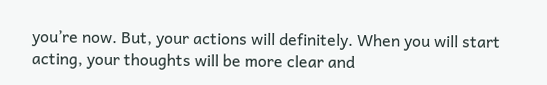you’re now. But, your actions will definitely. When you will start acting, your thoughts will be more clear and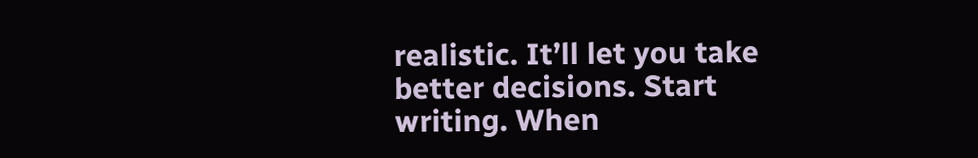realistic. It’ll let you take better decisions. Start writing. When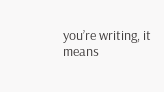you’re writing, it means